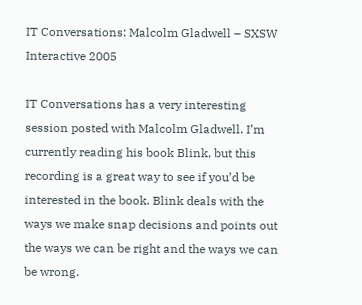IT Conversations: Malcolm Gladwell – SXSW Interactive 2005

IT Conversations has a very interesting session posted with Malcolm Gladwell. I’m currently reading his book Blink, but this recording is a great way to see if you’d be interested in the book. Blink deals with the ways we make snap decisions and points out the ways we can be right and the ways we can be wrong.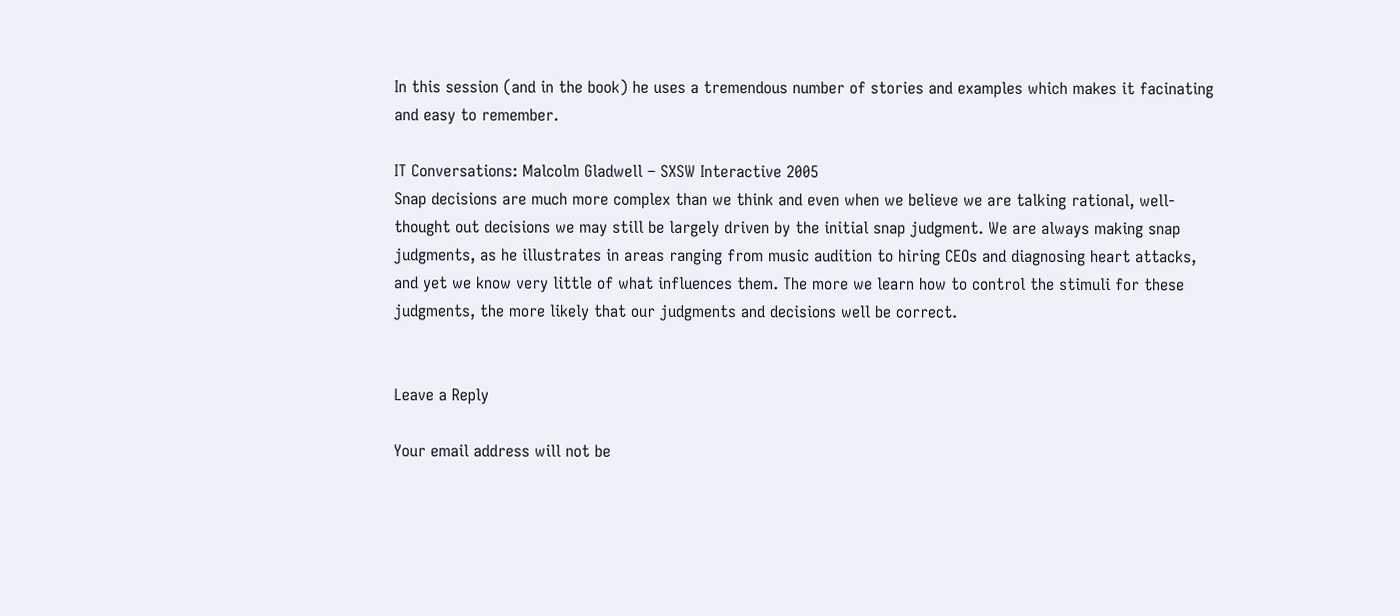In this session (and in the book) he uses a tremendous number of stories and examples which makes it facinating and easy to remember.

IT Conversations: Malcolm Gladwell – SXSW Interactive 2005
Snap decisions are much more complex than we think and even when we believe we are talking rational, well-thought out decisions we may still be largely driven by the initial snap judgment. We are always making snap judgments, as he illustrates in areas ranging from music audition to hiring CEOs and diagnosing heart attacks, and yet we know very little of what influences them. The more we learn how to control the stimuli for these judgments, the more likely that our judgments and decisions well be correct.


Leave a Reply

Your email address will not be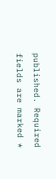published. Required fields are marked *